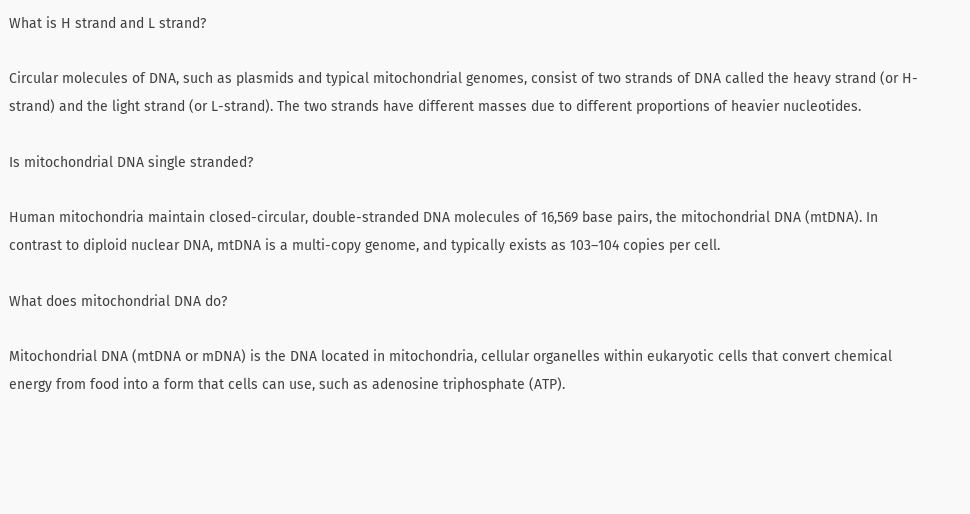What is H strand and L strand?

Circular molecules of DNA, such as plasmids and typical mitochondrial genomes, consist of two strands of DNA called the heavy strand (or H-strand) and the light strand (or L-strand). The two strands have different masses due to different proportions of heavier nucleotides.

Is mitochondrial DNA single stranded?

Human mitochondria maintain closed-circular, double-stranded DNA molecules of 16,569 base pairs, the mitochondrial DNA (mtDNA). In contrast to diploid nuclear DNA, mtDNA is a multi-copy genome, and typically exists as 103–104 copies per cell.

What does mitochondrial DNA do?

Mitochondrial DNA (mtDNA or mDNA) is the DNA located in mitochondria, cellular organelles within eukaryotic cells that convert chemical energy from food into a form that cells can use, such as adenosine triphosphate (ATP).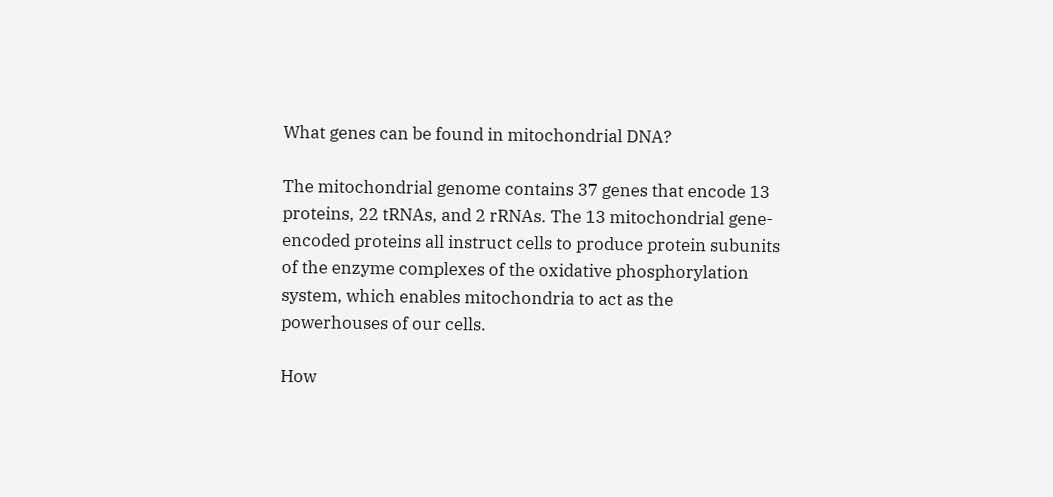What genes can be found in mitochondrial DNA?

The mitochondrial genome contains 37 genes that encode 13 proteins, 22 tRNAs, and 2 rRNAs. The 13 mitochondrial gene-encoded proteins all instruct cells to produce protein subunits of the enzyme complexes of the oxidative phosphorylation system, which enables mitochondria to act as the powerhouses of our cells.

How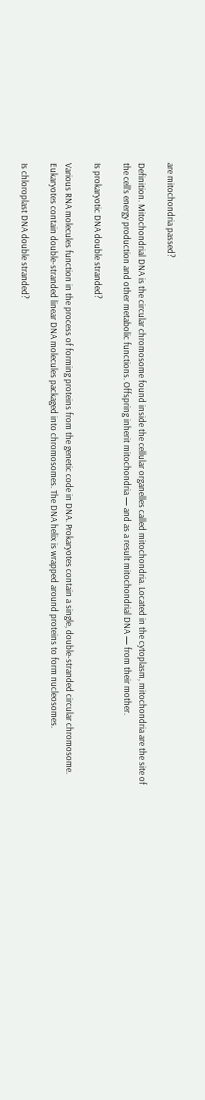are mitochondria passed?

Definition. Mitochondrial DNA is the circular chromosome found inside the cellular organelles called mitochondria. Located in the cytoplasm, mitochondria are the site of the cell’s energy production and other metabolic functions. Offspring inherit mitochondria — and as a result mitochondrial DNA — from their mother.

Is prokaryotic DNA double stranded?

Various RNA molecules function in the process of forming proteins from the genetic code in DNA. Prokaryotes contain a single, double-stranded circular chromosome. Eukaryotes contain double-stranded linear DNA molecules packaged into chromosomes. The DNA helix is wrapped around proteins to form nucleosomes.

Is chloroplast DNA double stranded?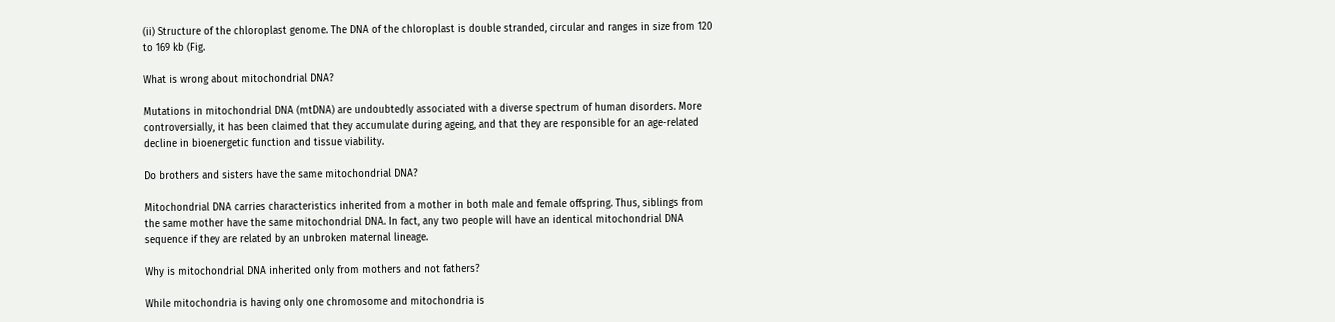(ii) Structure of the chloroplast genome. The DNA of the chloroplast is double stranded, circular and ranges in size from 120 to 169 kb (Fig.

What is wrong about mitochondrial DNA?

Mutations in mitochondrial DNA (mtDNA) are undoubtedly associated with a diverse spectrum of human disorders. More controversially, it has been claimed that they accumulate during ageing, and that they are responsible for an age-related decline in bioenergetic function and tissue viability.

Do brothers and sisters have the same mitochondrial DNA?

Mitochondrial DNA carries characteristics inherited from a mother in both male and female offspring. Thus, siblings from the same mother have the same mitochondrial DNA. In fact, any two people will have an identical mitochondrial DNA sequence if they are related by an unbroken maternal lineage.

Why is mitochondrial DNA inherited only from mothers and not fathers?

While mitochondria is having only one chromosome and mitochondria is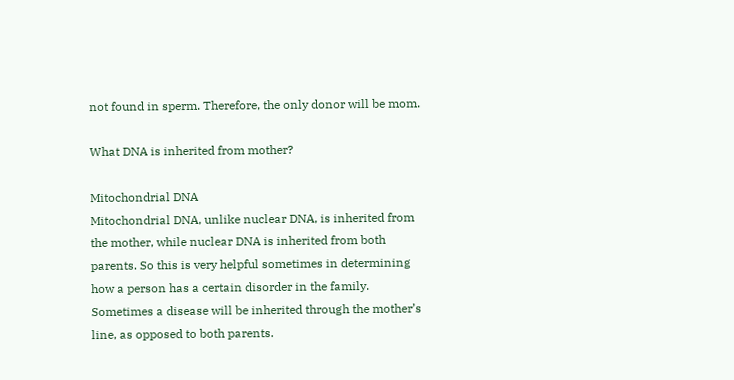not found in sperm. Therefore, the only donor will be mom.

What DNA is inherited from mother?

Mitochondrial DNA
Mitochondrial DNA, unlike nuclear DNA, is inherited from the mother, while nuclear DNA is inherited from both parents. So this is very helpful sometimes in determining how a person has a certain disorder in the family. Sometimes a disease will be inherited through the mother’s line, as opposed to both parents.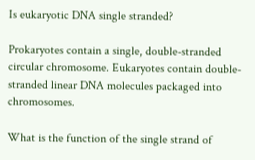Is eukaryotic DNA single stranded?

Prokaryotes contain a single, double-stranded circular chromosome. Eukaryotes contain double-stranded linear DNA molecules packaged into chromosomes.

What is the function of the single strand of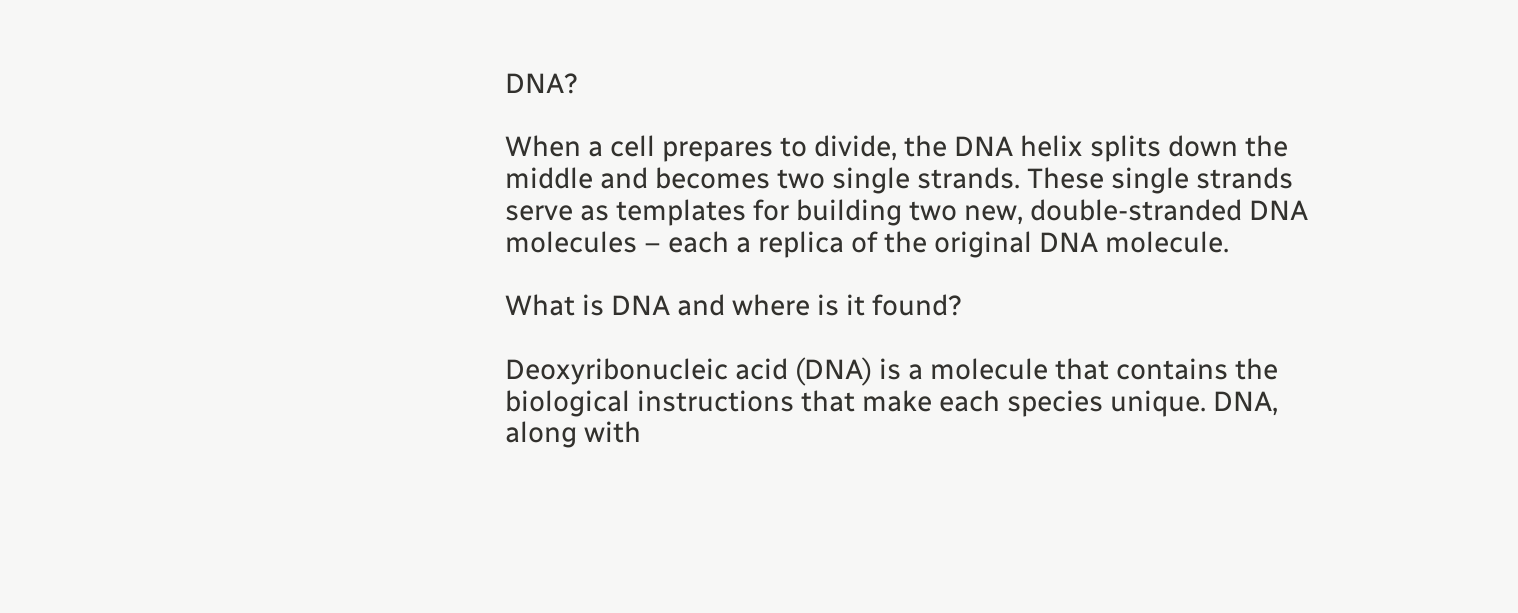DNA?

When a cell prepares to divide, the DNA helix splits down the middle and becomes two single strands. These single strands serve as templates for building two new, double-stranded DNA molecules – each a replica of the original DNA molecule.

What is DNA and where is it found?

Deoxyribonucleic acid (DNA) is a molecule that contains the biological instructions that make each species unique. DNA, along with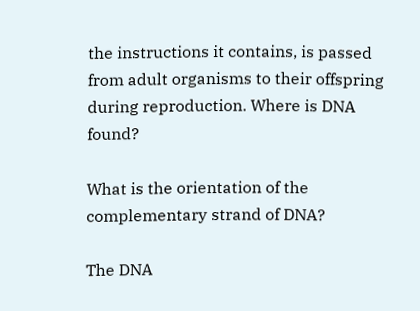the instructions it contains, is passed from adult organisms to their offspring during reproduction. Where is DNA found?

What is the orientation of the complementary strand of DNA?

The DNA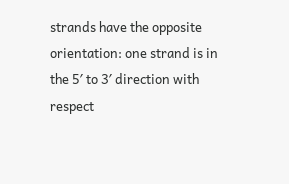strands have the opposite orientation: one strand is in the 5′ to 3′ direction with respect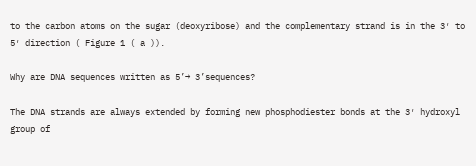to the carbon atoms on the sugar (deoxyribose) and the complementary strand is in the 3′ to 5′ direction ( Figure 1 ( a )).

Why are DNA sequences written as 5’→ 3’sequences?

The DNA strands are always extended by forming new phosphodiester bonds at the 3′ hydroxyl group of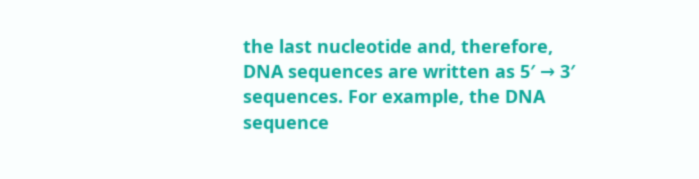the last nucleotide and, therefore, DNA sequences are written as 5′ → 3′ sequences. For example, the DNA sequence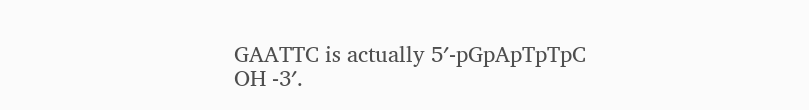GAATTC is actually 5′-pGpApTpTpC OH -3′.